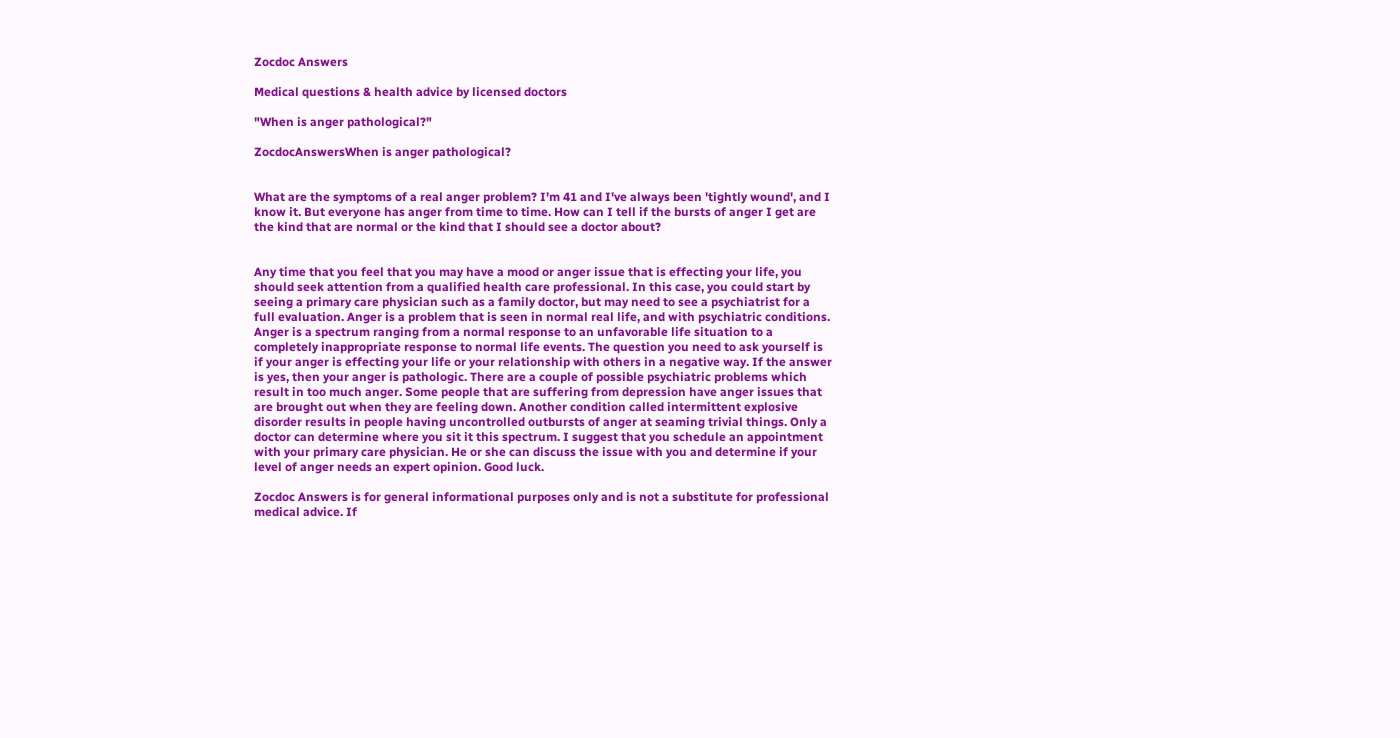Zocdoc Answers

Medical questions & health advice by licensed doctors

"When is anger pathological?"

ZocdocAnswersWhen is anger pathological?


What are the symptoms of a real anger problem? I'm 41 and I've always been 'tightly wound', and I know it. But everyone has anger from time to time. How can I tell if the bursts of anger I get are the kind that are normal or the kind that I should see a doctor about?


Any time that you feel that you may have a mood or anger issue that is effecting your life, you should seek attention from a qualified health care professional. In this case, you could start by seeing a primary care physician such as a family doctor, but may need to see a psychiatrist for a full evaluation. Anger is a problem that is seen in normal real life, and with psychiatric conditions. Anger is a spectrum ranging from a normal response to an unfavorable life situation to a completely inappropriate response to normal life events. The question you need to ask yourself is if your anger is effecting your life or your relationship with others in a negative way. If the answer is yes, then your anger is pathologic. There are a couple of possible psychiatric problems which result in too much anger. Some people that are suffering from depression have anger issues that are brought out when they are feeling down. Another condition called intermittent explosive disorder results in people having uncontrolled outbursts of anger at seaming trivial things. Only a doctor can determine where you sit it this spectrum. I suggest that you schedule an appointment with your primary care physician. He or she can discuss the issue with you and determine if your level of anger needs an expert opinion. Good luck.

Zocdoc Answers is for general informational purposes only and is not a substitute for professional medical advice. If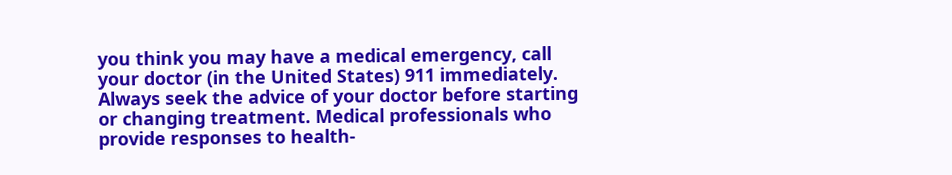you think you may have a medical emergency, call your doctor (in the United States) 911 immediately. Always seek the advice of your doctor before starting or changing treatment. Medical professionals who provide responses to health-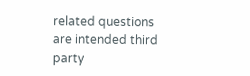related questions are intended third party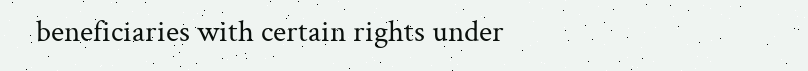beneficiaries with certain rights under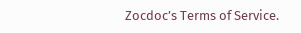Zocdoc’s Terms of Service.